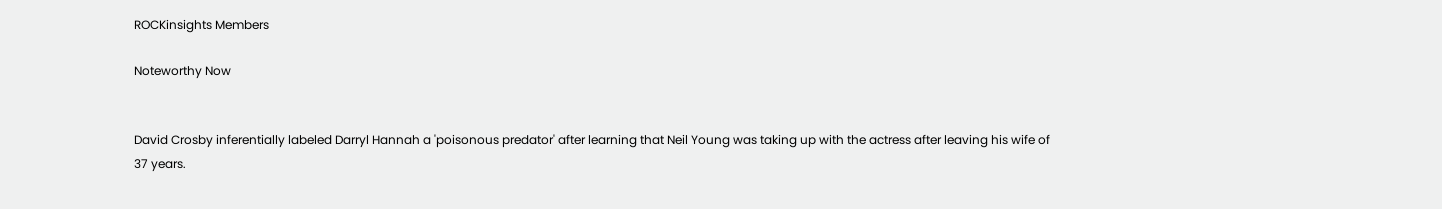ROCKinsights Members

Noteworthy Now


David Crosby inferentially labeled Darryl Hannah a 'poisonous predator' after learning that Neil Young was taking up with the actress after leaving his wife of 37 years.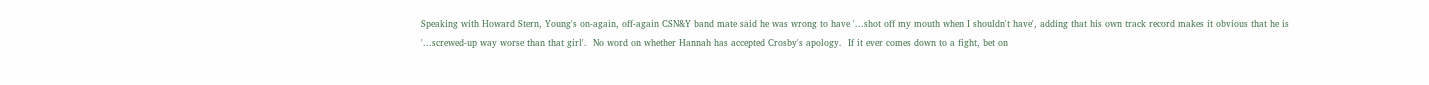Speaking with Howard Stern, Young's on-again, off-again CSN&Y band mate said he was wrong to have '...shot off my mouth when I shouldn't have', adding that his own track record makes it obvious that he is '...screwed-up way worse than that girl'.  No word on whether Hannah has accepted Crosby's apology.  If it ever comes down to a fight, bet on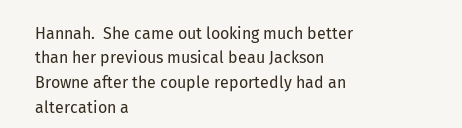Hannah.  She came out looking much better than her previous musical beau Jackson Browne after the couple reportedly had an altercation a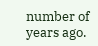number of years ago.